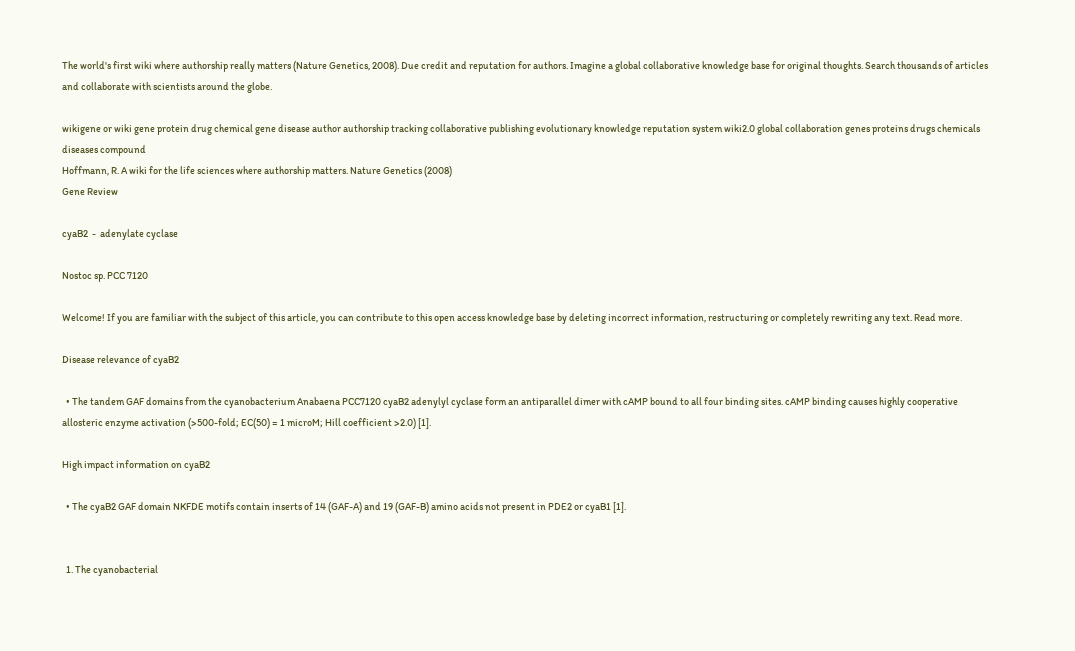The world's first wiki where authorship really matters (Nature Genetics, 2008). Due credit and reputation for authors. Imagine a global collaborative knowledge base for original thoughts. Search thousands of articles and collaborate with scientists around the globe.

wikigene or wiki gene protein drug chemical gene disease author authorship tracking collaborative publishing evolutionary knowledge reputation system wiki2.0 global collaboration genes proteins drugs chemicals diseases compound
Hoffmann, R. A wiki for the life sciences where authorship matters. Nature Genetics (2008)
Gene Review

cyaB2  -  adenylate cyclase

Nostoc sp. PCC 7120

Welcome! If you are familiar with the subject of this article, you can contribute to this open access knowledge base by deleting incorrect information, restructuring or completely rewriting any text. Read more.

Disease relevance of cyaB2

  • The tandem GAF domains from the cyanobacterium Anabaena PCC7120 cyaB2 adenylyl cyclase form an antiparallel dimer with cAMP bound to all four binding sites. cAMP binding causes highly cooperative allosteric enzyme activation (>500-fold; EC(50) = 1 microM; Hill coefficient >2.0) [1].

High impact information on cyaB2

  • The cyaB2 GAF domain NKFDE motifs contain inserts of 14 (GAF-A) and 19 (GAF-B) amino acids not present in PDE2 or cyaB1 [1].


  1. The cyanobacterial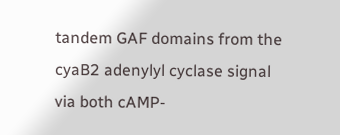tandem GAF domains from the cyaB2 adenylyl cyclase signal via both cAMP-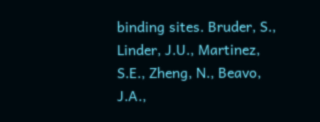binding sites. Bruder, S., Linder, J.U., Martinez, S.E., Zheng, N., Beavo, J.A.,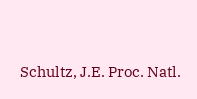Schultz, J.E. Proc. Natl.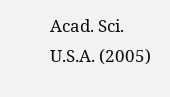Acad. Sci. U.S.A. (2005)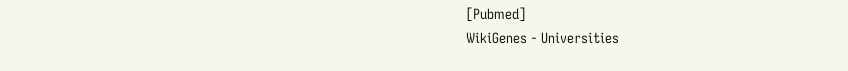[Pubmed]
WikiGenes - Universities